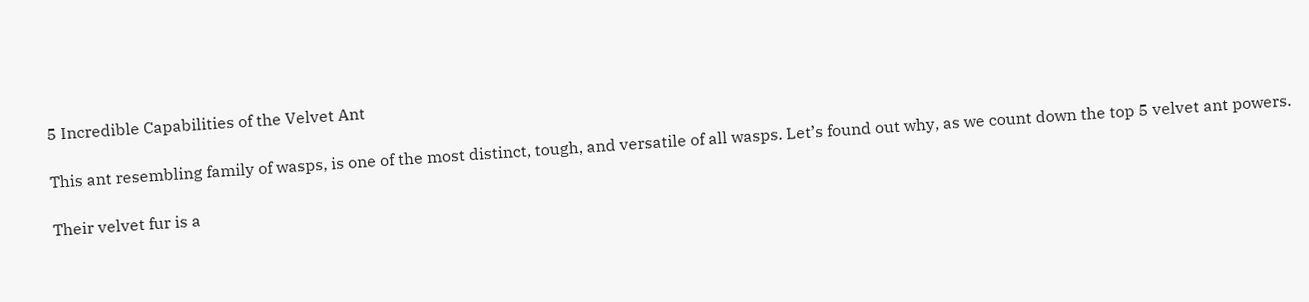5 Incredible Capabilities of the Velvet Ant

This ant resembling family of wasps, is one of the most distinct, tough, and versatile of all wasps. Let’s found out why, as we count down the top 5 velvet ant powers.

Their velvet fur is a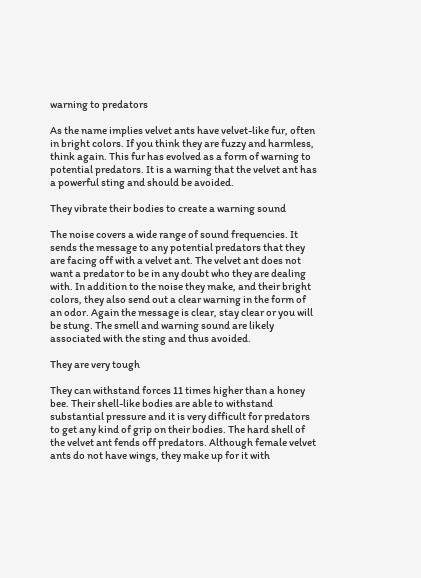warning to predators

As the name implies velvet ants have velvet-like fur, often in bright colors. If you think they are fuzzy and harmless, think again. This fur has evolved as a form of warning to potential predators. It is a warning that the velvet ant has a powerful sting and should be avoided.

They vibrate their bodies to create a warning sound

The noise covers a wide range of sound frequencies. It sends the message to any potential predators that they are facing off with a velvet ant. The velvet ant does not want a predator to be in any doubt who they are dealing with. In addition to the noise they make, and their bright colors, they also send out a clear warning in the form of an odor. Again the message is clear, stay clear or you will be stung. The smell and warning sound are likely associated with the sting and thus avoided.

They are very tough

They can withstand forces 11 times higher than a honey bee. Their shell-like bodies are able to withstand substantial pressure and it is very difficult for predators to get any kind of grip on their bodies. The hard shell of the velvet ant fends off predators. Although female velvet ants do not have wings, they make up for it with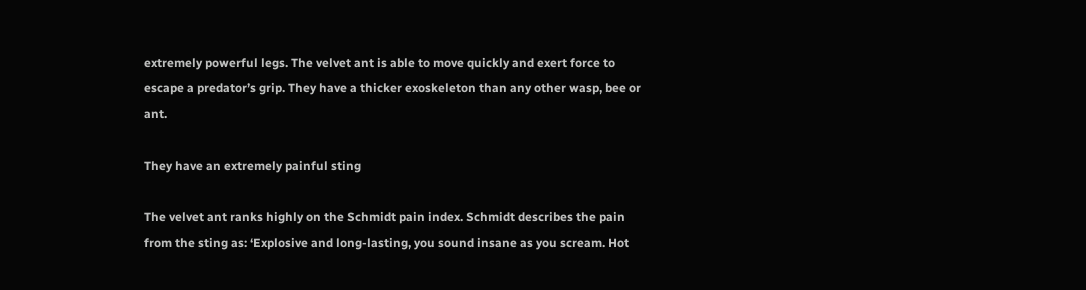extremely powerful legs. The velvet ant is able to move quickly and exert force to escape a predator’s grip. They have a thicker exoskeleton than any other wasp, bee or ant.

They have an extremely painful sting

The velvet ant ranks highly on the Schmidt pain index. Schmidt describes the pain from the sting as: ‘Explosive and long-lasting, you sound insane as you scream. Hot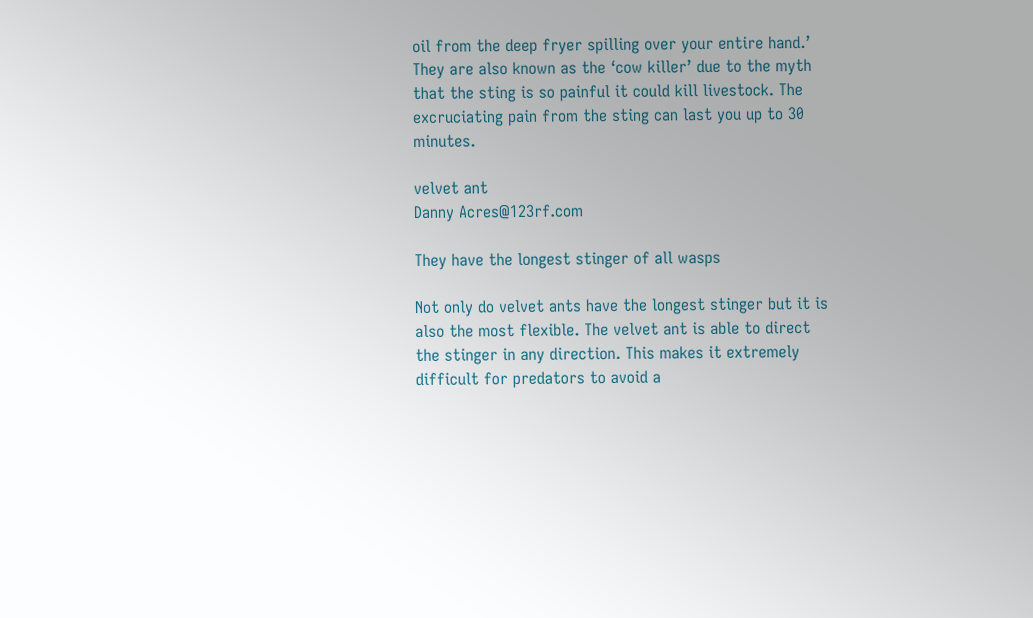oil from the deep fryer spilling over your entire hand.’ They are also known as the ‘cow killer’ due to the myth that the sting is so painful it could kill livestock. The excruciating pain from the sting can last you up to 30 minutes.

velvet ant
Danny Acres@123rf.com

They have the longest stinger of all wasps

Not only do velvet ants have the longest stinger but it is also the most flexible. The velvet ant is able to direct the stinger in any direction. This makes it extremely difficult for predators to avoid a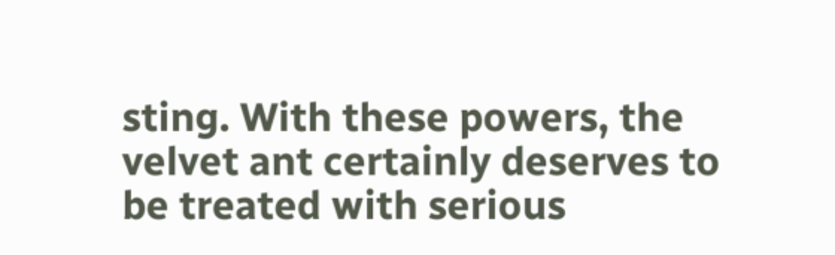sting. With these powers, the velvet ant certainly deserves to be treated with serious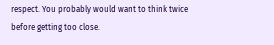respect. You probably would want to think twice before getting too close.